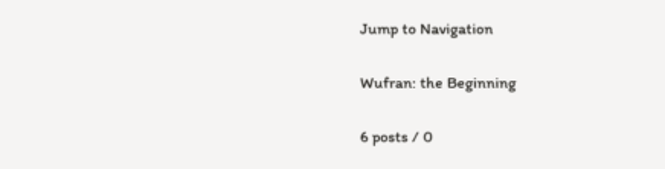Jump to Navigation

Wufran: the Beginning

6 posts / 0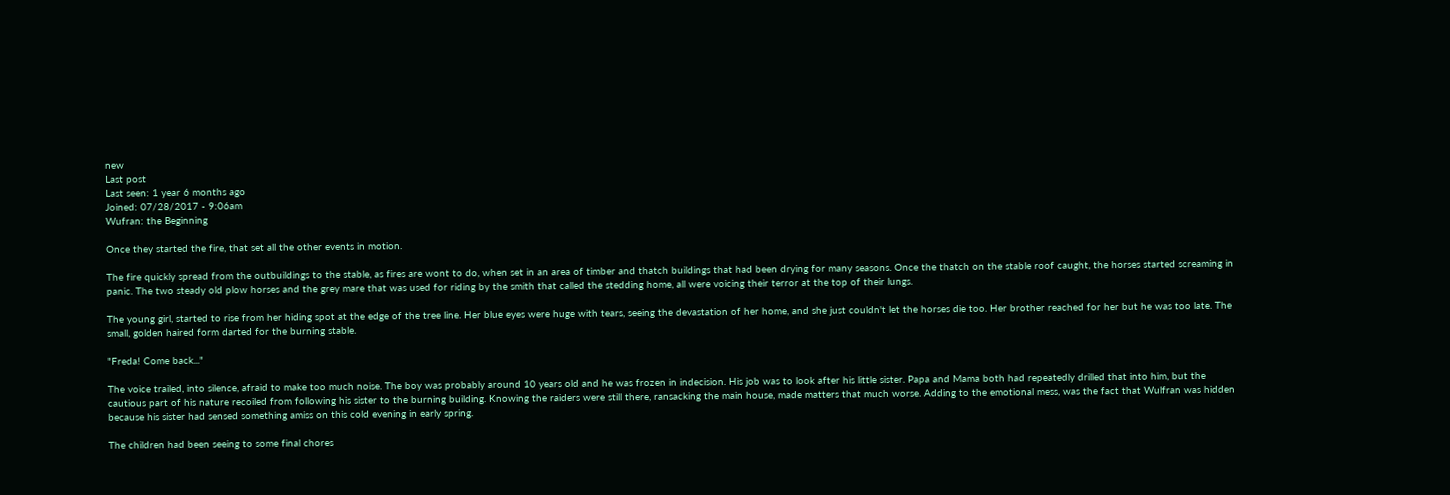new
Last post
Last seen: 1 year 6 months ago
Joined: 07/28/2017 - 9:06am
Wufran: the Beginning

Once they started the fire, that set all the other events in motion.

The fire quickly spread from the outbuildings to the stable, as fires are wont to do, when set in an area of timber and thatch buildings that had been drying for many seasons. Once the thatch on the stable roof caught, the horses started screaming in panic. The two steady old plow horses and the grey mare that was used for riding by the smith that called the stedding home, all were voicing their terror at the top of their lungs.

The young girl, started to rise from her hiding spot at the edge of the tree line. Her blue eyes were huge with tears, seeing the devastation of her home, and she just couldn't let the horses die too. Her brother reached for her but he was too late. The small, golden haired form darted for the burning stable.

"Freda! Come back..."

The voice trailed, into silence, afraid to make too much noise. The boy was probably around 10 years old and he was frozen in indecision. His job was to look after his little sister. Papa and Mama both had repeatedly drilled that into him, but the cautious part of his nature recoiled from following his sister to the burning building. Knowing the raiders were still there, ransacking the main house, made matters that much worse. Adding to the emotional mess, was the fact that Wulfran was hidden because his sister had sensed something amiss on this cold evening in early spring.

The children had been seeing to some final chores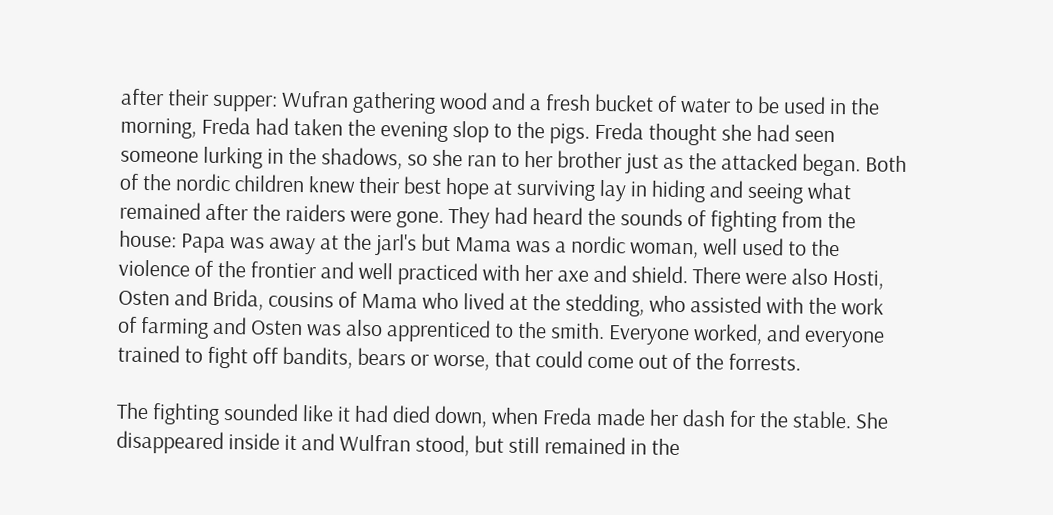after their supper: Wufran gathering wood and a fresh bucket of water to be used in the morning, Freda had taken the evening slop to the pigs. Freda thought she had seen someone lurking in the shadows, so she ran to her brother just as the attacked began. Both of the nordic children knew their best hope at surviving lay in hiding and seeing what remained after the raiders were gone. They had heard the sounds of fighting from the house: Papa was away at the jarl's but Mama was a nordic woman, well used to the violence of the frontier and well practiced with her axe and shield. There were also Hosti, Osten and Brida, cousins of Mama who lived at the stedding, who assisted with the work of farming and Osten was also apprenticed to the smith. Everyone worked, and everyone trained to fight off bandits, bears or worse, that could come out of the forrests.

The fighting sounded like it had died down, when Freda made her dash for the stable. She disappeared inside it and Wulfran stood, but still remained in the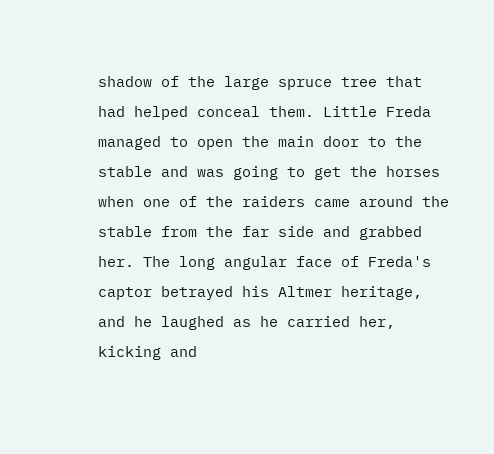shadow of the large spruce tree that had helped conceal them. Little Freda managed to open the main door to the stable and was going to get the horses when one of the raiders came around the stable from the far side and grabbed her. The long angular face of Freda's captor betrayed his Altmer heritage, and he laughed as he carried her, kicking and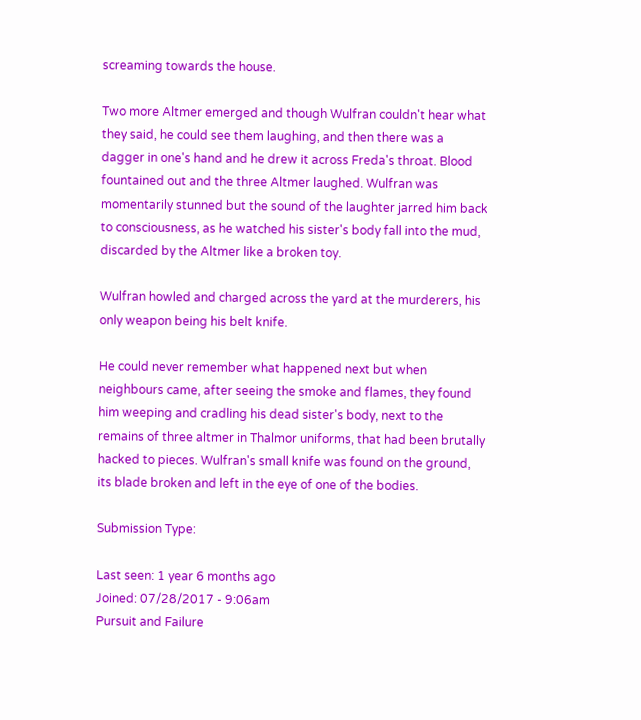screaming towards the house.

Two more Altmer emerged and though Wulfran couldn't hear what they said, he could see them laughing, and then there was a dagger in one's hand and he drew it across Freda's throat. Blood fountained out and the three Altmer laughed. Wulfran was momentarily stunned but the sound of the laughter jarred him back to consciousness, as he watched his sister's body fall into the mud, discarded by the Altmer like a broken toy.

Wulfran howled and charged across the yard at the murderers, his only weapon being his belt knife.

He could never remember what happened next but when neighbours came, after seeing the smoke and flames, they found him weeping and cradling his dead sister's body, next to the remains of three altmer in Thalmor uniforms, that had been brutally hacked to pieces. Wulfran's small knife was found on the ground, its blade broken and left in the eye of one of the bodies.

Submission Type:

Last seen: 1 year 6 months ago
Joined: 07/28/2017 - 9:06am
Pursuit and Failure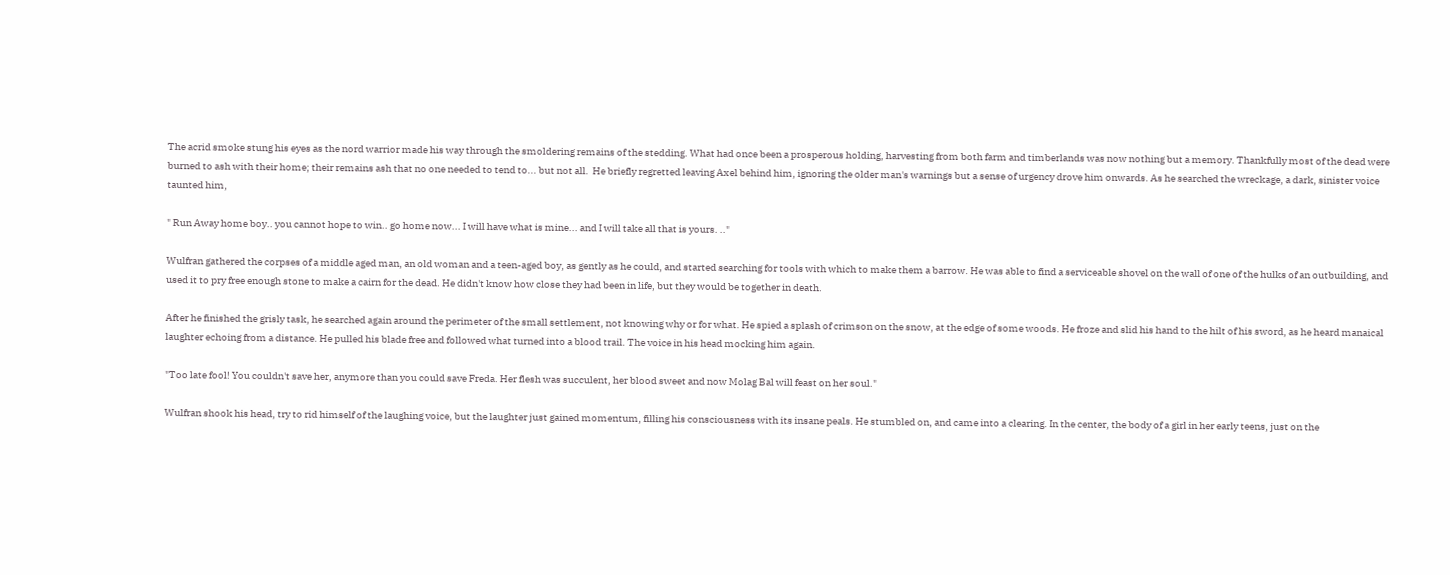The acrid smoke stung his eyes as the nord warrior made his way through the smoldering remains of the stedding. What had once been a prosperous holding, harvesting from both farm and timberlands was now nothing but a memory. Thankfully most of the dead were burned to ash with their home; their remains ash that no one needed to tend to... but not all.  He briefly regretted leaving Axel behind him, ignoring the older man's warnings but a sense of urgency drove him onwards. As he searched the wreckage, a dark, sinister voice taunted him,

" Run Away home boy.. you cannot hope to win.. go home now... I will have what is mine... and I will take all that is yours. .."

Wulfran gathered the corpses of a middle aged man, an old woman and a teen-aged boy, as gently as he could, and started searching for tools with which to make them a barrow. He was able to find a serviceable shovel on the wall of one of the hulks of an outbuilding, and used it to pry free enough stone to make a cairn for the dead. He didn't know how close they had been in life, but they would be together in death.

After he finished the grisly task, he searched again around the perimeter of the small settlement, not knowing why or for what. He spied a splash of crimson on the snow, at the edge of some woods. He froze and slid his hand to the hilt of his sword, as he heard manaical laughter echoing from a distance. He pulled his blade free and followed what turned into a blood trail. The voice in his head mocking him again.

"Too late fool! You couldn't save her, anymore than you could save Freda. Her flesh was succulent, her blood sweet and now Molag Bal will feast on her soul."

Wulfran shook his head, try to rid himself of the laughing voice, but the laughter just gained momentum, filling his consciousness with its insane peals. He stumbled on, and came into a clearing. In the center, the body of a girl in her early teens, just on the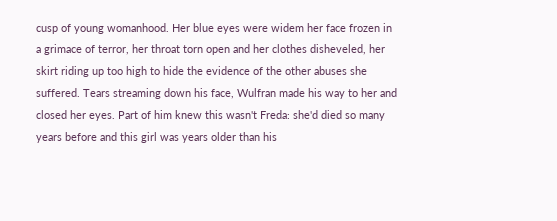cusp of young womanhood. Her blue eyes were widem her face frozen in a grimace of terror, her throat torn open and her clothes disheveled, her skirt riding up too high to hide the evidence of the other abuses she suffered. Tears streaming down his face, Wulfran made his way to her and closed her eyes. Part of him knew this wasn't Freda: she'd died so many years before and this girl was years older than his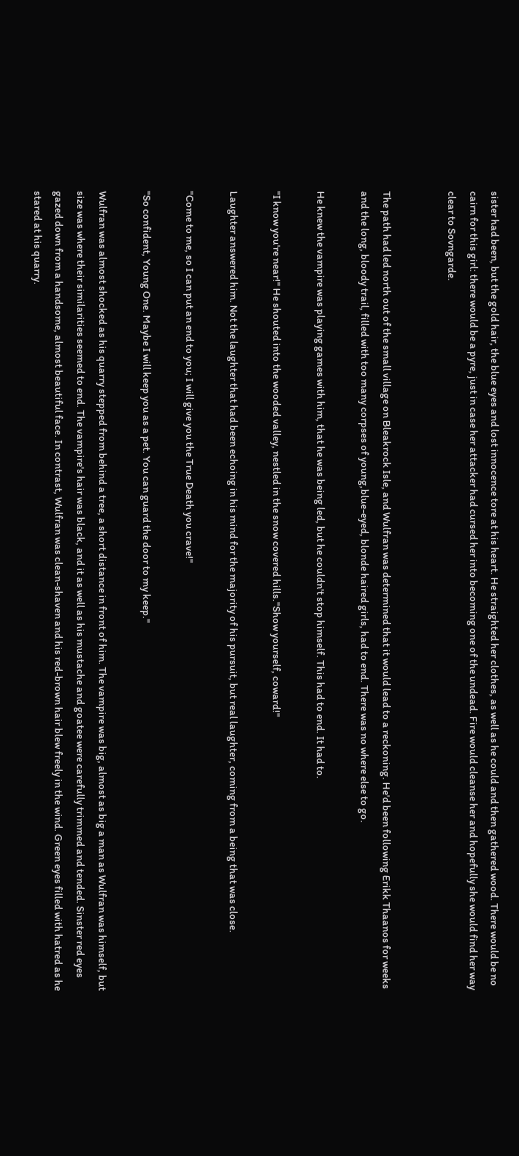sister had been, but the gold hair, the blue eyes and lost innocence tore at his heart. He straighted her clothes, as well as he could and then gathered wood. There would be no cairn for this girl: there would be a pyre, just in case her attacker had cursed her into becoming one of the undead. Fire would cleanse her and hopefully she would find her way clear to Sovngarde.


The path had led north out of the small village on Bleakrock Isle, and Wulfran was determined that it would lead to a reckoning. He'd been following Erikk Thaanos for weeks and the long, bloody trail, filled with too many corpses of young,blue-eyed, blonde haired girls, had to end. There was no where else to go.

He knew the vampire was playing games with him, that he was being led, but he couldn't stop himself. This had to end. It had to.

"I know you're near!" He shouted into the wooded valley, nestled in the snow covered hills."Show yourself, coward!"

Laughter answered him. Not the laughter that had been echoing in his mind for the majority of his pursuit, but real laughter, coming from a being that was close.

"Come to me, so I can put an end to you; I will give you the True Death you crave!"

"So confident, Young One. Maybe I will keep you as a pet. You can guard the door to my keep."

Wulfran was almost shocked as his quarry stepped from behind a tree, a short distance in front of him. The vampire was big, almost as big a man as Wulfran was himself, but size was where their similarities seemed to end. The vampire's hair was black, and it as well as his mustache and goatee were carefully trimmed and tended. Sinster red eyes gazed down from a handsome, almost beautiful face. In contrast, Wulfran was clean-shaven and his red-brown hair blew freely in the wind. Green eyes filled with hatred as he stared at his quarry.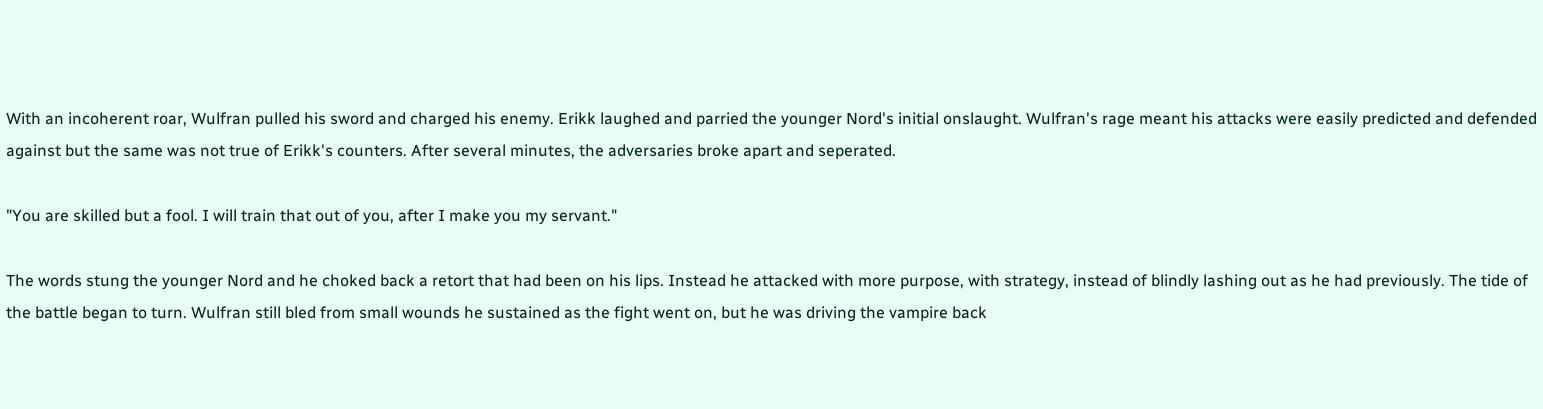With an incoherent roar, Wulfran pulled his sword and charged his enemy. Erikk laughed and parried the younger Nord's initial onslaught. Wulfran's rage meant his attacks were easily predicted and defended against but the same was not true of Erikk's counters. After several minutes, the adversaries broke apart and seperated.

"You are skilled but a fool. I will train that out of you, after I make you my servant."

The words stung the younger Nord and he choked back a retort that had been on his lips. Instead he attacked with more purpose, with strategy, instead of blindly lashing out as he had previously. The tide of the battle began to turn. Wulfran still bled from small wounds he sustained as the fight went on, but he was driving the vampire back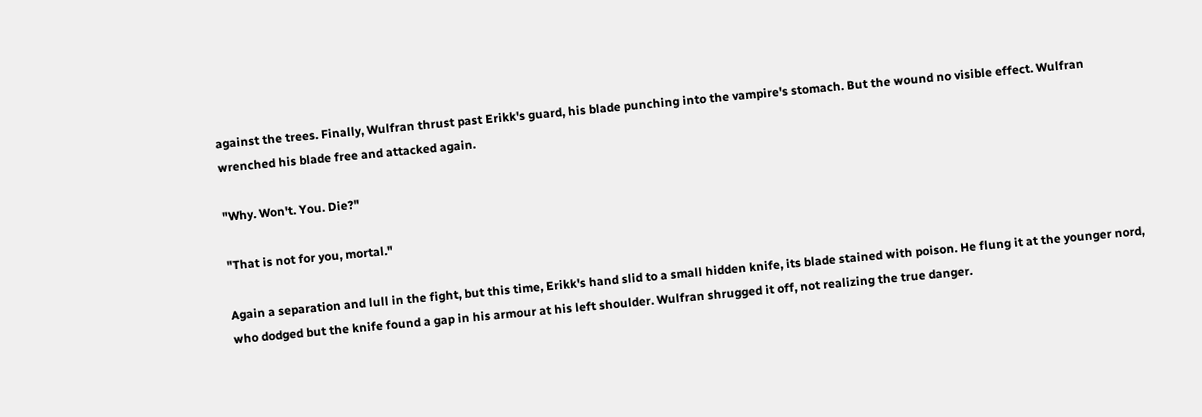against the trees. Finally, Wulfran thrust past Erikk's guard, his blade punching into the vampire's stomach. But the wound no visible effect. Wulfran wrenched his blade free and attacked again.

"Why. Won't. You. Die?"

"That is not for you, mortal."

Again a separation and lull in the fight, but this time, Erikk's hand slid to a small hidden knife, its blade stained with poison. He flung it at the younger nord, who dodged but the knife found a gap in his armour at his left shoulder. Wulfran shrugged it off, not realizing the true danger.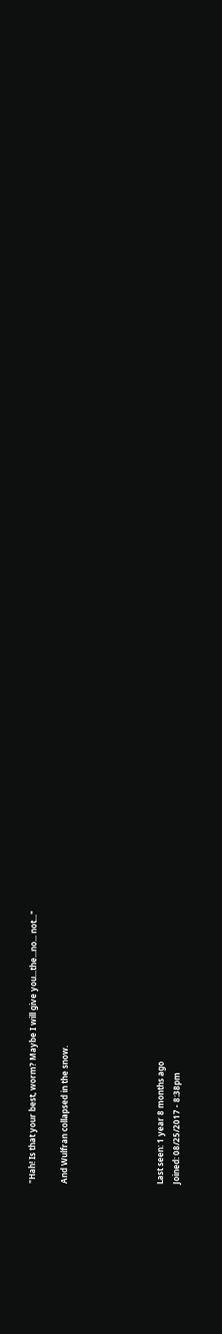"Hah! Is that your best, worm? Maybe I will give you...the...no... not..."

And Wulfran collapsed in the snow.





Last seen: 1 year 8 months ago
Joined: 08/25/2017 - 8:38pm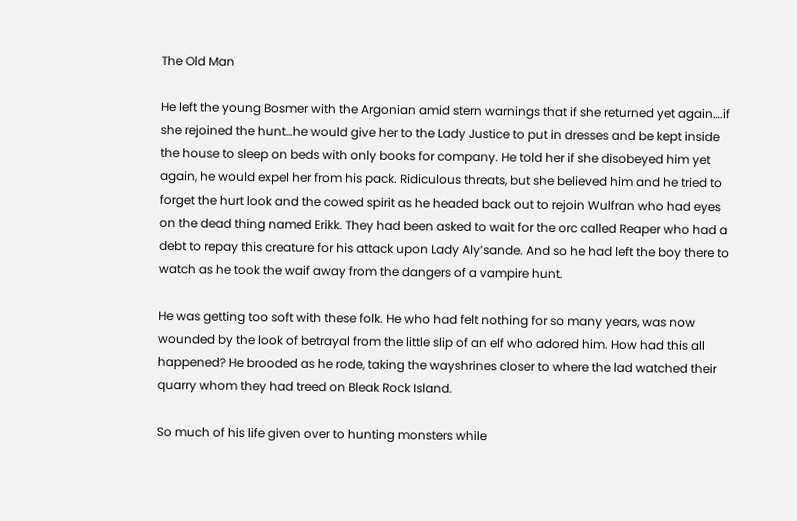The Old Man

He left the young Bosmer with the Argonian amid stern warnings that if she returned yet again….if she rejoined the hunt…he would give her to the Lady Justice to put in dresses and be kept inside the house to sleep on beds with only books for company. He told her if she disobeyed him yet again, he would expel her from his pack. Ridiculous threats, but she believed him and he tried to forget the hurt look and the cowed spirit as he headed back out to rejoin Wulfran who had eyes on the dead thing named Erikk. They had been asked to wait for the orc called Reaper who had a debt to repay this creature for his attack upon Lady Aly’sande. And so he had left the boy there to watch as he took the waif away from the dangers of a vampire hunt.

He was getting too soft with these folk. He who had felt nothing for so many years, was now wounded by the look of betrayal from the little slip of an elf who adored him. How had this all happened? He brooded as he rode, taking the wayshrines closer to where the lad watched their quarry whom they had treed on Bleak Rock Island.

So much of his life given over to hunting monsters while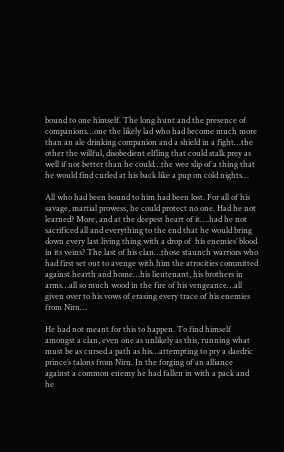bound to one himself. The long hunt and the presence of companions…one the likely lad who had become much more than an ale drinking companion and a shield in a fight…the other the willful, disobedient elfling that could stalk prey as well if not better than he could…the wee slip of a thing that he would find curled at his back like a pup on cold nights…

All who had been bound to him had been lost. For all of his savage, martial prowess, he could protect no one. Had he not learned? More, and at the deepest heart of it….had he not sacrificed all and everything to the end that he would bring down every last living thing with a drop of  his enemies’ blood in its veins? The last of his clan…those staunch warriors who had first set out to avenge with him the atrocities committed against hearth and home…his lieutenant, his brothers in arms…all so much wood in the fire of his vengeance…all  given over to his vows of erasing every trace of his enemies from Nirn…

He had not meant for this to happen. To find himself amongst a clan, even one as unlikely as this, running what must be as cursed a path as his…attempting to pry a daedric prince’s talons from Nirn. In the forging of an alliance against a common enemy he had fallen in with a pack and he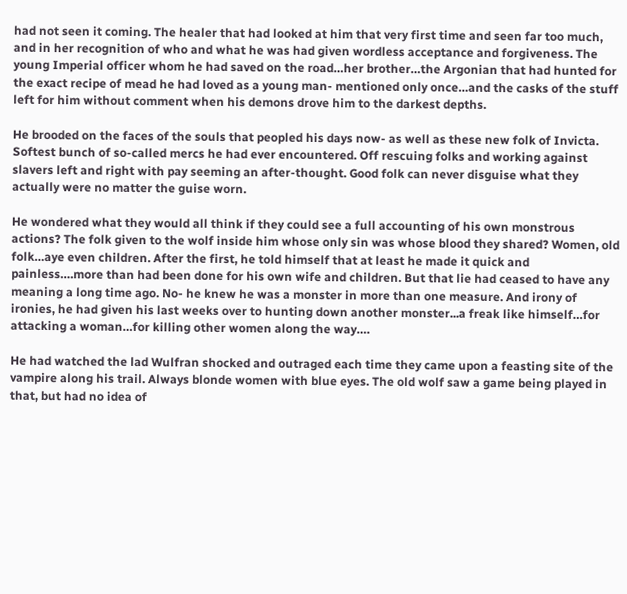had not seen it coming. The healer that had looked at him that very first time and seen far too much, and in her recognition of who and what he was had given wordless acceptance and forgiveness. The young Imperial officer whom he had saved on the road…her brother…the Argonian that had hunted for the exact recipe of mead he had loved as a young man- mentioned only once…and the casks of the stuff left for him without comment when his demons drove him to the darkest depths.

He brooded on the faces of the souls that peopled his days now- as well as these new folk of Invicta. Softest bunch of so-called mercs he had ever encountered. Off rescuing folks and working against slavers left and right with pay seeming an after-thought. Good folk can never disguise what they actually were no matter the guise worn.

He wondered what they would all think if they could see a full accounting of his own monstrous actions? The folk given to the wolf inside him whose only sin was whose blood they shared? Women, old folk…aye even children. After the first, he told himself that at least he made it quick and painless….more than had been done for his own wife and children. But that lie had ceased to have any meaning a long time ago. No- he knew he was a monster in more than one measure. And irony of ironies, he had given his last weeks over to hunting down another monster...a freak like himself…for attacking a woman…for killing other women along the way….

He had watched the lad Wulfran shocked and outraged each time they came upon a feasting site of the vampire along his trail. Always blonde women with blue eyes. The old wolf saw a game being played in that, but had no idea of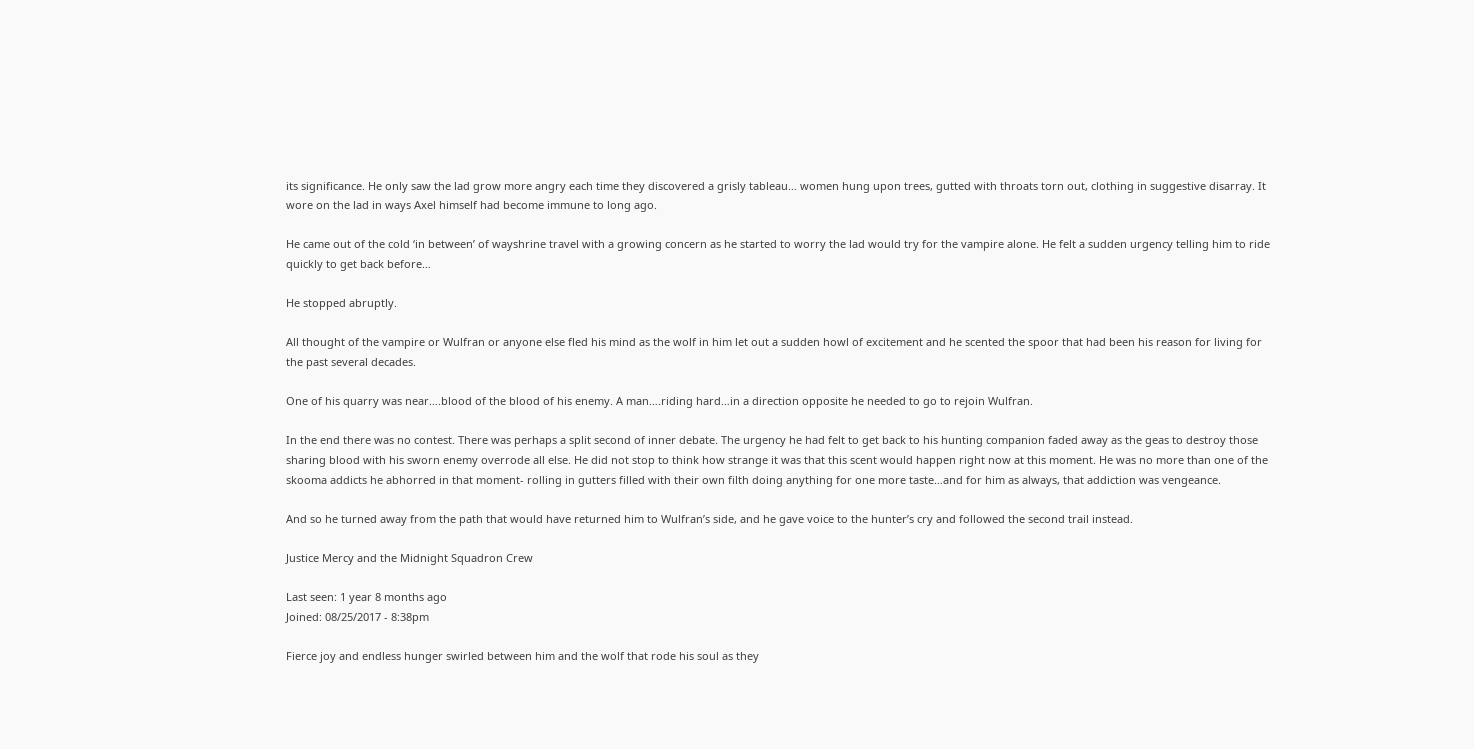its significance. He only saw the lad grow more angry each time they discovered a grisly tableau… women hung upon trees, gutted with throats torn out, clothing in suggestive disarray. It wore on the lad in ways Axel himself had become immune to long ago.

He came out of the cold ‘in between’ of wayshrine travel with a growing concern as he started to worry the lad would try for the vampire alone. He felt a sudden urgency telling him to ride quickly to get back before…

He stopped abruptly.

All thought of the vampire or Wulfran or anyone else fled his mind as the wolf in him let out a sudden howl of excitement and he scented the spoor that had been his reason for living for the past several decades.

One of his quarry was near….blood of the blood of his enemy. A man….riding hard…in a direction opposite he needed to go to rejoin Wulfran.

In the end there was no contest. There was perhaps a split second of inner debate. The urgency he had felt to get back to his hunting companion faded away as the geas to destroy those sharing blood with his sworn enemy overrode all else. He did not stop to think how strange it was that this scent would happen right now at this moment. He was no more than one of the skooma addicts he abhorred in that moment- rolling in gutters filled with their own filth doing anything for one more taste…and for him as always, that addiction was vengeance.

And so he turned away from the path that would have returned him to Wulfran’s side, and he gave voice to the hunter’s cry and followed the second trail instead.

Justice Mercy and the Midnight Squadron Crew

Last seen: 1 year 8 months ago
Joined: 08/25/2017 - 8:38pm

Fierce joy and endless hunger swirled between him and the wolf that rode his soul as they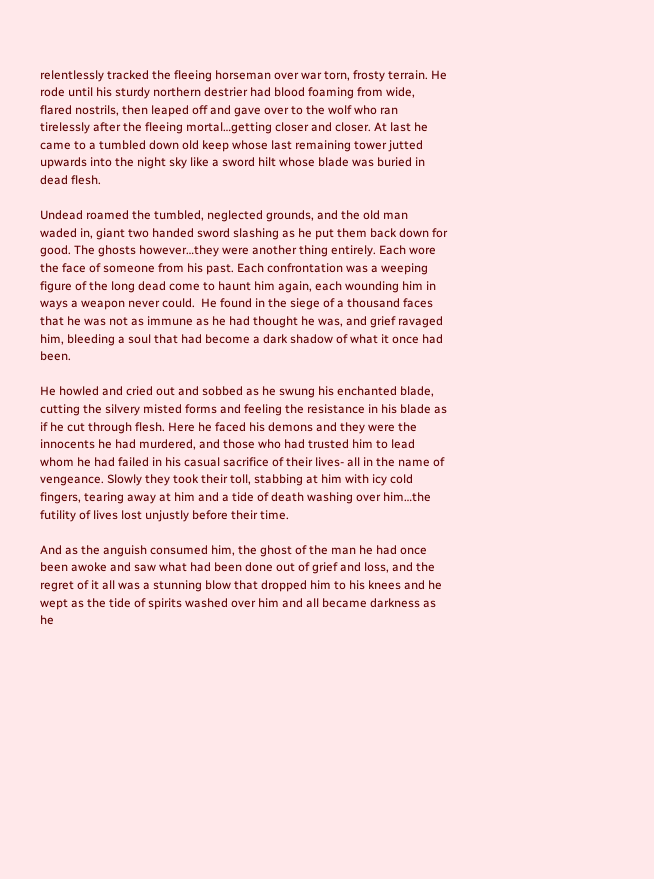relentlessly tracked the fleeing horseman over war torn, frosty terrain. He rode until his sturdy northern destrier had blood foaming from wide, flared nostrils, then leaped off and gave over to the wolf who ran tirelessly after the fleeing mortal…getting closer and closer. At last he came to a tumbled down old keep whose last remaining tower jutted upwards into the night sky like a sword hilt whose blade was buried in dead flesh.

Undead roamed the tumbled, neglected grounds, and the old man waded in, giant two handed sword slashing as he put them back down for good. The ghosts however…they were another thing entirely. Each wore the face of someone from his past. Each confrontation was a weeping figure of the long dead come to haunt him again, each wounding him in ways a weapon never could.  He found in the siege of a thousand faces that he was not as immune as he had thought he was, and grief ravaged him, bleeding a soul that had become a dark shadow of what it once had been.

He howled and cried out and sobbed as he swung his enchanted blade, cutting the silvery misted forms and feeling the resistance in his blade as if he cut through flesh. Here he faced his demons and they were the innocents he had murdered, and those who had trusted him to lead whom he had failed in his casual sacrifice of their lives- all in the name of vengeance. Slowly they took their toll, stabbing at him with icy cold fingers, tearing away at him and a tide of death washing over him…the futility of lives lost unjustly before their time.

And as the anguish consumed him, the ghost of the man he had once been awoke and saw what had been done out of grief and loss, and the regret of it all was a stunning blow that dropped him to his knees and he wept as the tide of spirits washed over him and all became darkness as he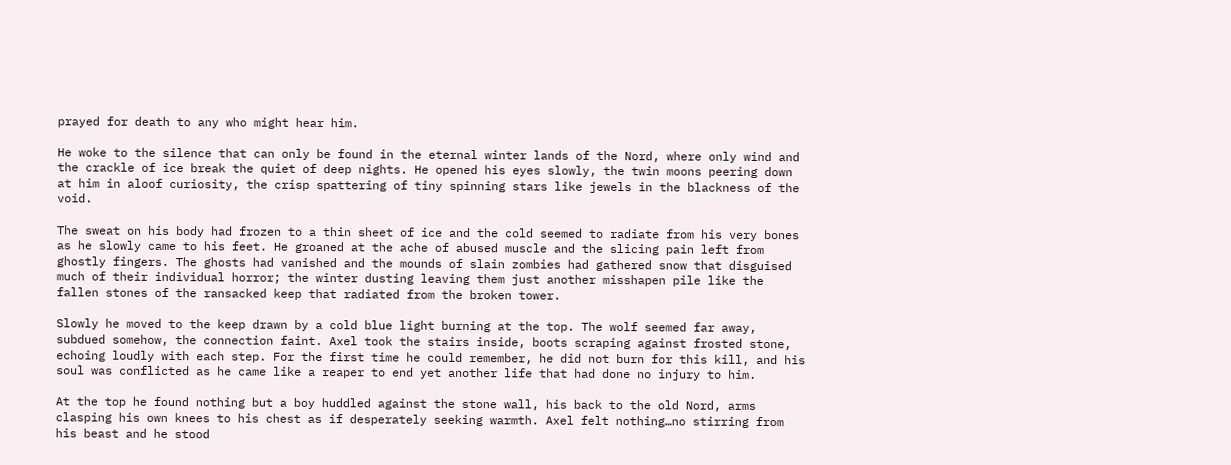prayed for death to any who might hear him.

He woke to the silence that can only be found in the eternal winter lands of the Nord, where only wind and the crackle of ice break the quiet of deep nights. He opened his eyes slowly, the twin moons peering down at him in aloof curiosity, the crisp spattering of tiny spinning stars like jewels in the blackness of the void.

The sweat on his body had frozen to a thin sheet of ice and the cold seemed to radiate from his very bones as he slowly came to his feet. He groaned at the ache of abused muscle and the slicing pain left from ghostly fingers. The ghosts had vanished and the mounds of slain zombies had gathered snow that disguised much of their individual horror; the winter dusting leaving them just another misshapen pile like the fallen stones of the ransacked keep that radiated from the broken tower.

Slowly he moved to the keep drawn by a cold blue light burning at the top. The wolf seemed far away, subdued somehow, the connection faint. Axel took the stairs inside, boots scraping against frosted stone, echoing loudly with each step. For the first time he could remember, he did not burn for this kill, and his soul was conflicted as he came like a reaper to end yet another life that had done no injury to him.

At the top he found nothing but a boy huddled against the stone wall, his back to the old Nord, arms clasping his own knees to his chest as if desperately seeking warmth. Axel felt nothing…no stirring from his beast and he stood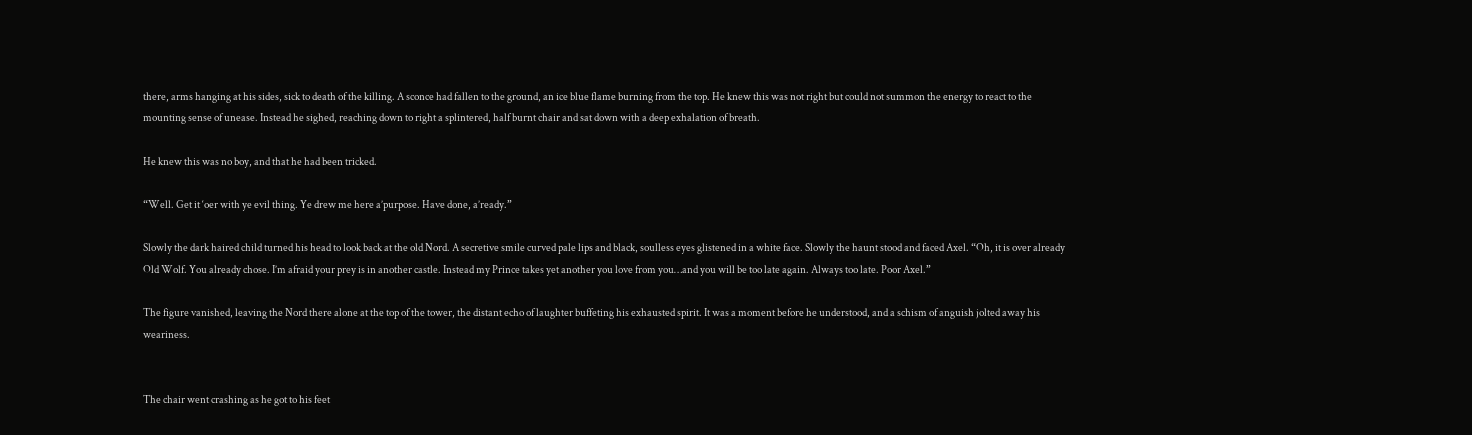there, arms hanging at his sides, sick to death of the killing. A sconce had fallen to the ground, an ice blue flame burning from the top. He knew this was not right but could not summon the energy to react to the mounting sense of unease. Instead he sighed, reaching down to right a splintered, half burnt chair and sat down with a deep exhalation of breath.

He knew this was no boy, and that he had been tricked.

“Well. Get it ‘oer with ye evil thing. Ye drew me here a’purpose. Have done, a’ready.”

Slowly the dark haired child turned his head to look back at the old Nord. A secretive smile curved pale lips and black, soulless eyes glistened in a white face. Slowly the haunt stood and faced Axel. “Oh, it is over already Old Wolf. You already chose. I’m afraid your prey is in another castle. Instead my Prince takes yet another you love from you…and you will be too late again. Always too late. Poor Axel.”

The figure vanished, leaving the Nord there alone at the top of the tower, the distant echo of laughter buffeting his exhausted spirit. It was a moment before he understood, and a schism of anguish jolted away his weariness.


The chair went crashing as he got to his feet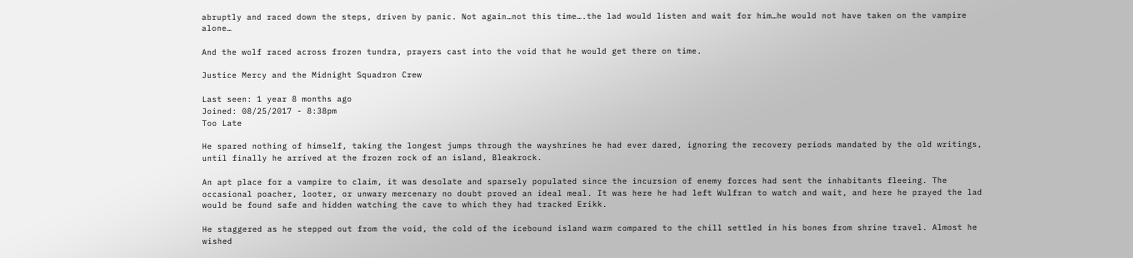abruptly and raced down the steps, driven by panic. Not again…not this time….the lad would listen and wait for him…he would not have taken on the vampire alone…

And the wolf raced across frozen tundra, prayers cast into the void that he would get there on time.

Justice Mercy and the Midnight Squadron Crew

Last seen: 1 year 8 months ago
Joined: 08/25/2017 - 8:38pm
Too Late

He spared nothing of himself, taking the longest jumps through the wayshrines he had ever dared, ignoring the recovery periods mandated by the old writings, until finally he arrived at the frozen rock of an island, Bleakrock.

An apt place for a vampire to claim, it was desolate and sparsely populated since the incursion of enemy forces had sent the inhabitants fleeing. The occasional poacher, looter, or unwary mercenary no doubt proved an ideal meal. It was here he had left Wulfran to watch and wait, and here he prayed the lad would be found safe and hidden watching the cave to which they had tracked Erikk.

He staggered as he stepped out from the void, the cold of the icebound island warm compared to the chill settled in his bones from shrine travel. Almost he wished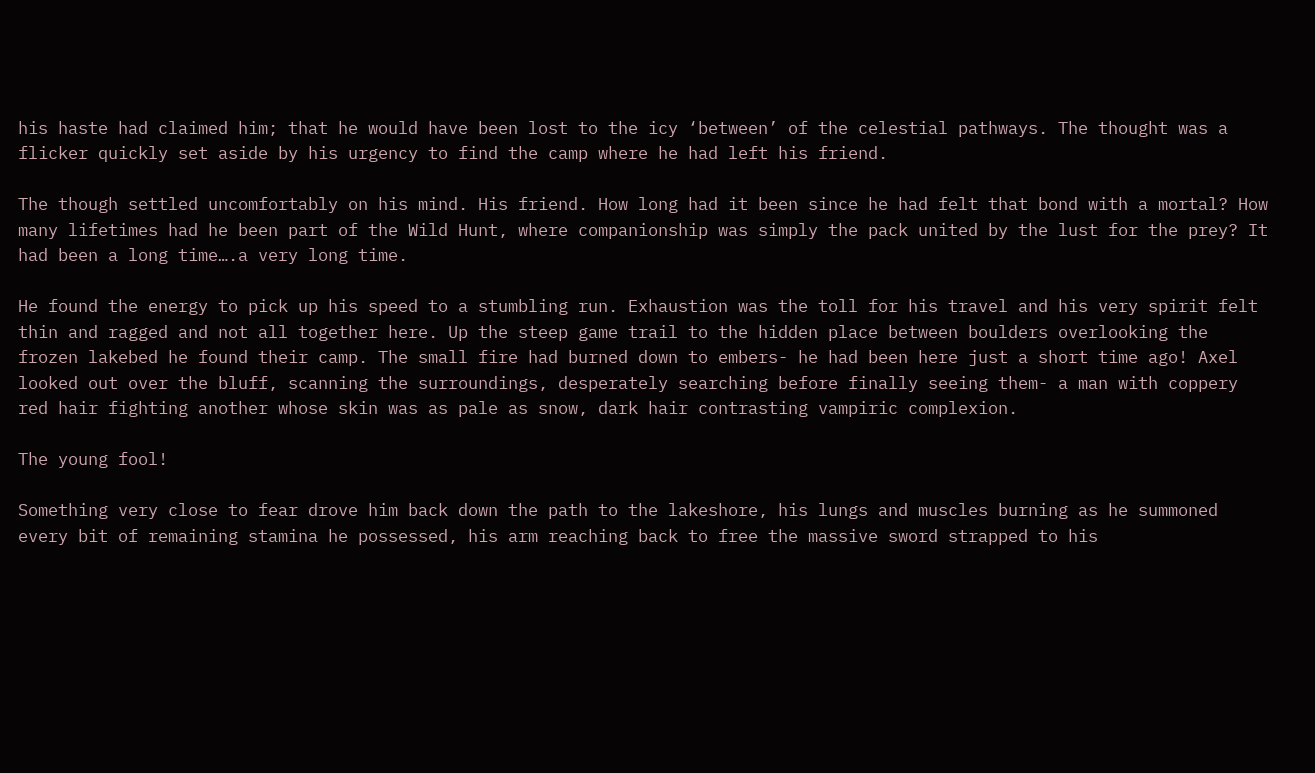his haste had claimed him; that he would have been lost to the icy ‘between’ of the celestial pathways. The thought was a flicker quickly set aside by his urgency to find the camp where he had left his friend.

The though settled uncomfortably on his mind. His friend. How long had it been since he had felt that bond with a mortal? How many lifetimes had he been part of the Wild Hunt, where companionship was simply the pack united by the lust for the prey? It had been a long time….a very long time.

He found the energy to pick up his speed to a stumbling run. Exhaustion was the toll for his travel and his very spirit felt thin and ragged and not all together here. Up the steep game trail to the hidden place between boulders overlooking the frozen lakebed he found their camp. The small fire had burned down to embers- he had been here just a short time ago! Axel looked out over the bluff, scanning the surroundings, desperately searching before finally seeing them- a man with coppery red hair fighting another whose skin was as pale as snow, dark hair contrasting vampiric complexion.

The young fool!

Something very close to fear drove him back down the path to the lakeshore, his lungs and muscles burning as he summoned every bit of remaining stamina he possessed, his arm reaching back to free the massive sword strapped to his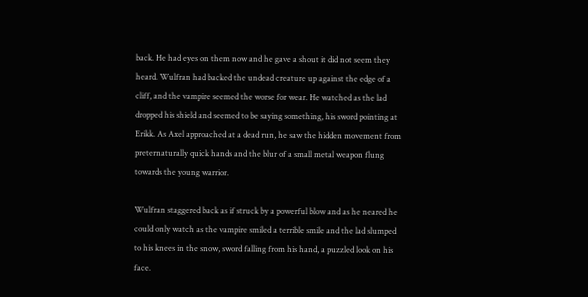back. He had eyes on them now and he gave a shout it did not seem they heard. Wulfran had backed the undead creature up against the edge of a cliff, and the vampire seemed the worse for wear. He watched as the lad dropped his shield and seemed to be saying something, his sword pointing at Erikk. As Axel approached at a dead run, he saw the hidden movement from preternaturally quick hands and the blur of a small metal weapon flung towards the young warrior.

Wulfran staggered back as if struck by a powerful blow and as he neared he could only watch as the vampire smiled a terrible smile and the lad slumped to his knees in the snow, sword falling from his hand, a puzzled look on his face.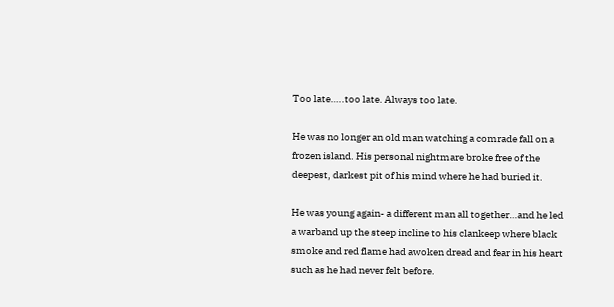Too late…..too late. Always too late.

He was no longer an old man watching a comrade fall on a frozen island. His personal nightmare broke free of the deepest, darkest pit of his mind where he had buried it.

He was young again- a different man all together…and he led a warband up the steep incline to his clankeep where black smoke and red flame had awoken dread and fear in his heart such as he had never felt before.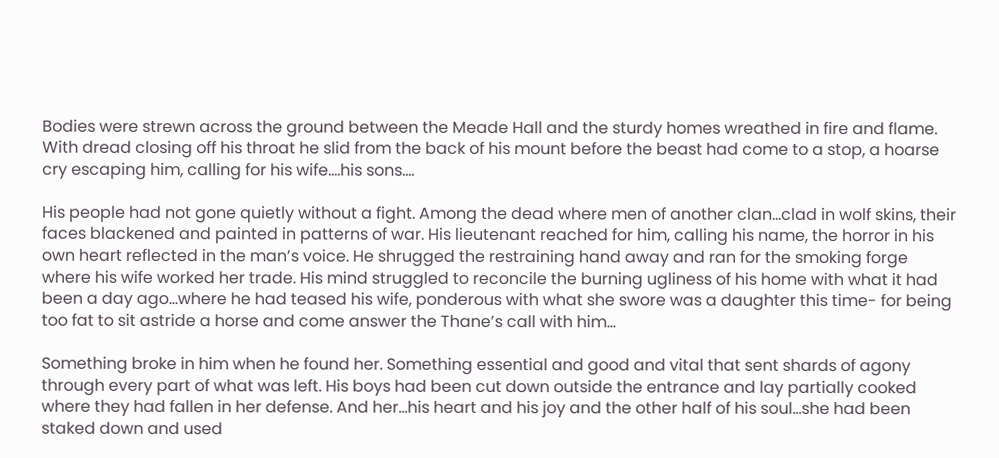Bodies were strewn across the ground between the Meade Hall and the sturdy homes wreathed in fire and flame. With dread closing off his throat he slid from the back of his mount before the beast had come to a stop, a hoarse cry escaping him, calling for his wife….his sons….

His people had not gone quietly without a fight. Among the dead where men of another clan…clad in wolf skins, their faces blackened and painted in patterns of war. His lieutenant reached for him, calling his name, the horror in his own heart reflected in the man’s voice. He shrugged the restraining hand away and ran for the smoking forge where his wife worked her trade. His mind struggled to reconcile the burning ugliness of his home with what it had been a day ago…where he had teased his wife, ponderous with what she swore was a daughter this time- for being too fat to sit astride a horse and come answer the Thane’s call with him…

Something broke in him when he found her. Something essential and good and vital that sent shards of agony through every part of what was left. His boys had been cut down outside the entrance and lay partially cooked where they had fallen in her defense. And her…his heart and his joy and the other half of his soul…she had been staked down and used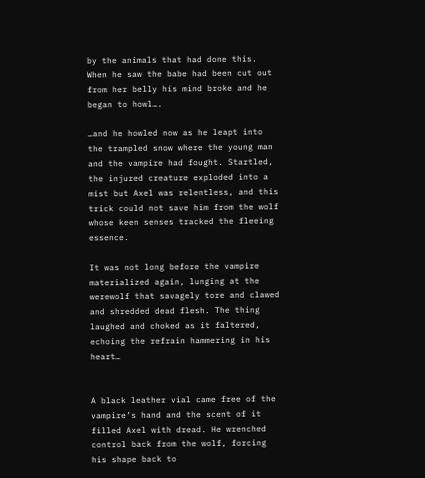by the animals that had done this. When he saw the babe had been cut out from her belly his mind broke and he began to howl….

…and he howled now as he leapt into the trampled snow where the young man and the vampire had fought. Startled, the injured creature exploded into a mist but Axel was relentless, and this trick could not save him from the wolf whose keen senses tracked the fleeing essence.

It was not long before the vampire materialized again, lunging at the werewolf that savagely tore and clawed and shredded dead flesh. The thing laughed and choked as it faltered, echoing the refrain hammering in his heart…


A black leather vial came free of the vampire’s hand and the scent of it filled Axel with dread. He wrenched control back from the wolf, forcing his shape back to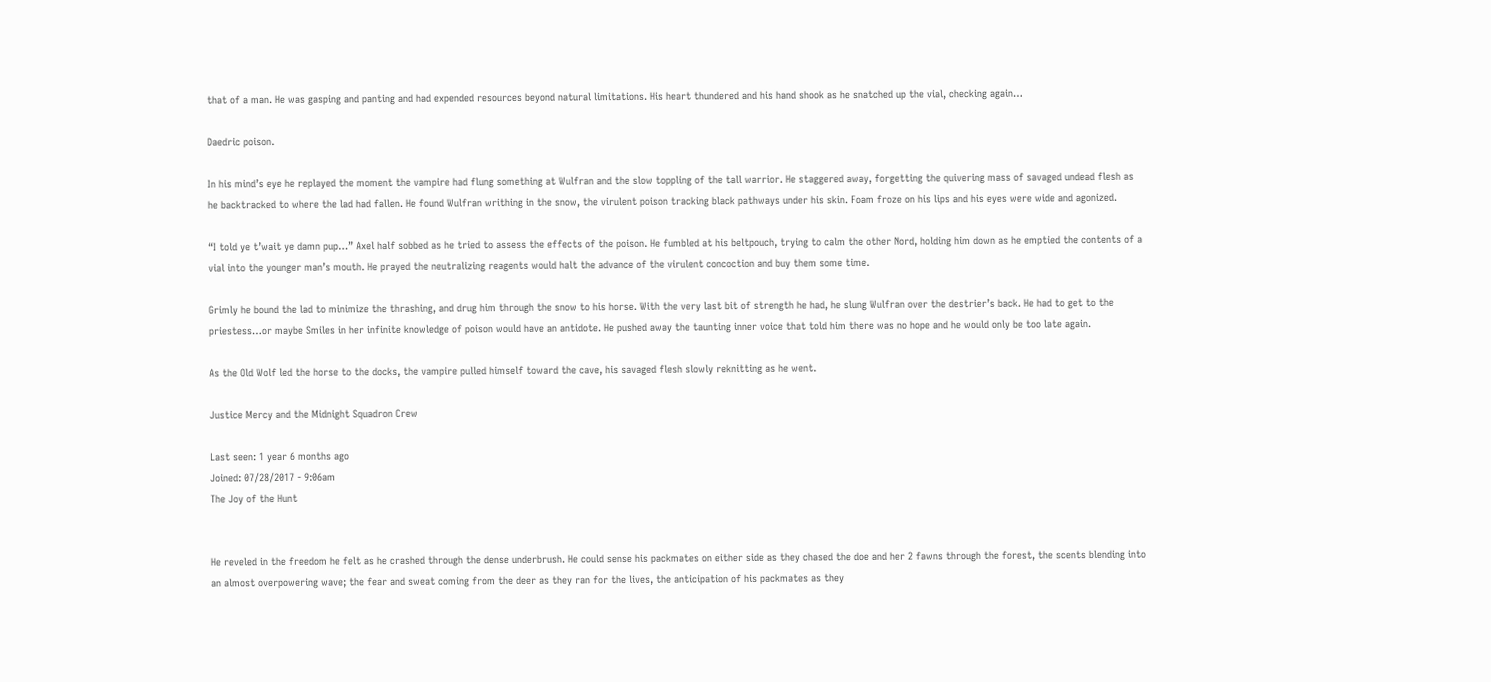that of a man. He was gasping and panting and had expended resources beyond natural limitations. His heart thundered and his hand shook as he snatched up the vial, checking again…

Daedric poison.

In his mind’s eye he replayed the moment the vampire had flung something at Wulfran and the slow toppling of the tall warrior. He staggered away, forgetting the quivering mass of savaged undead flesh as he backtracked to where the lad had fallen. He found Wulfran writhing in the snow, the virulent poison tracking black pathways under his skin. Foam froze on his lips and his eyes were wide and agonized.

“I told ye t’wait ye damn pup…” Axel half sobbed as he tried to assess the effects of the poison. He fumbled at his beltpouch, trying to calm the other Nord, holding him down as he emptied the contents of a vial into the younger man’s mouth. He prayed the neutralizing reagents would halt the advance of the virulent concoction and buy them some time.

Grimly he bound the lad to minimize the thrashing, and drug him through the snow to his horse. With the very last bit of strength he had, he slung Wulfran over the destrier’s back. He had to get to the priestess…or maybe Smiles in her infinite knowledge of poison would have an antidote. He pushed away the taunting inner voice that told him there was no hope and he would only be too late again.

As the Old Wolf led the horse to the docks, the vampire pulled himself toward the cave, his savaged flesh slowly reknitting as he went.

Justice Mercy and the Midnight Squadron Crew

Last seen: 1 year 6 months ago
Joined: 07/28/2017 - 9:06am
The Joy of the Hunt


He reveled in the freedom he felt as he crashed through the dense underbrush. He could sense his packmates on either side as they chased the doe and her 2 fawns through the forest, the scents blending into an almost overpowering wave; the fear and sweat coming from the deer as they ran for the lives, the anticipation of his packmates as they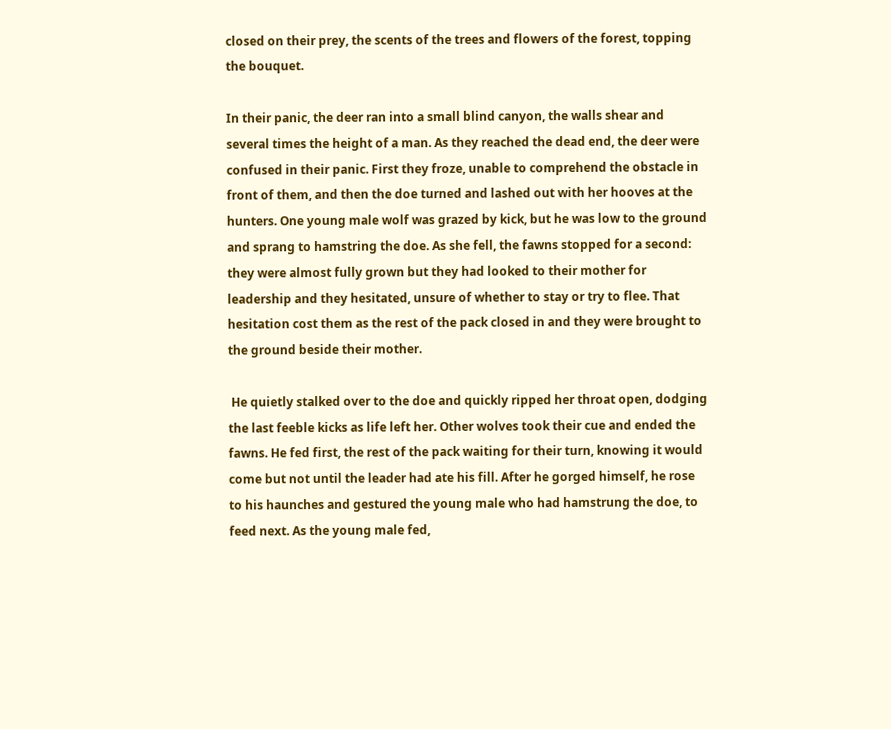closed on their prey, the scents of the trees and flowers of the forest, topping the bouquet.

In their panic, the deer ran into a small blind canyon, the walls shear and several times the height of a man. As they reached the dead end, the deer were confused in their panic. First they froze, unable to comprehend the obstacle in front of them, and then the doe turned and lashed out with her hooves at the hunters. One young male wolf was grazed by kick, but he was low to the ground and sprang to hamstring the doe. As she fell, the fawns stopped for a second: they were almost fully grown but they had looked to their mother for leadership and they hesitated, unsure of whether to stay or try to flee. That hesitation cost them as the rest of the pack closed in and they were brought to the ground beside their mother.

 He quietly stalked over to the doe and quickly ripped her throat open, dodging the last feeble kicks as life left her. Other wolves took their cue and ended the fawns. He fed first, the rest of the pack waiting for their turn, knowing it would come but not until the leader had ate his fill. After he gorged himself, he rose to his haunches and gestured the young male who had hamstrung the doe, to feed next. As the young male fed,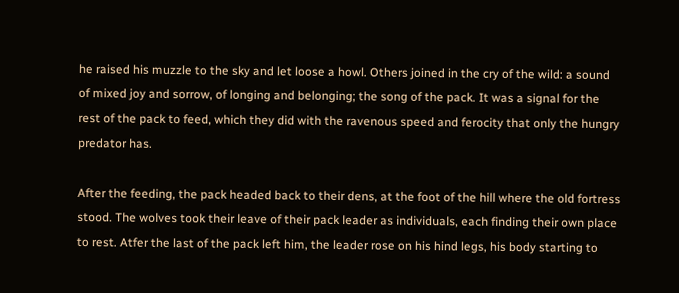he raised his muzzle to the sky and let loose a howl. Others joined in the cry of the wild: a sound of mixed joy and sorrow, of longing and belonging; the song of the pack. It was a signal for the rest of the pack to feed, which they did with the ravenous speed and ferocity that only the hungry predator has.

After the feeding, the pack headed back to their dens, at the foot of the hill where the old fortress stood. The wolves took their leave of their pack leader as individuals, each finding their own place to rest. Atfer the last of the pack left him, the leader rose on his hind legs, his body starting to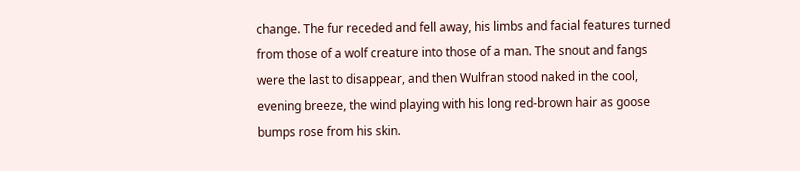change. The fur receded and fell away, his limbs and facial features turned from those of a wolf creature into those of a man. The snout and fangs were the last to disappear, and then Wulfran stood naked in the cool, evening breeze, the wind playing with his long red-brown hair as goose bumps rose from his skin.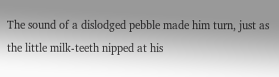The sound of a dislodged pebble made him turn, just as the little milk-teeth nipped at his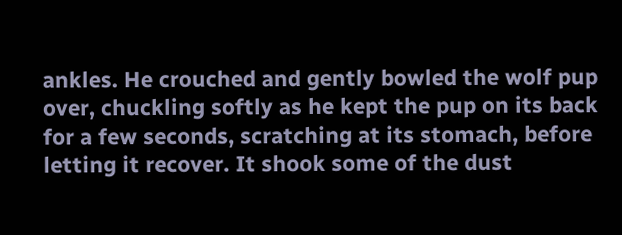ankles. He crouched and gently bowled the wolf pup over, chuckling softly as he kept the pup on its back for a few seconds, scratching at its stomach, before letting it recover. It shook some of the dust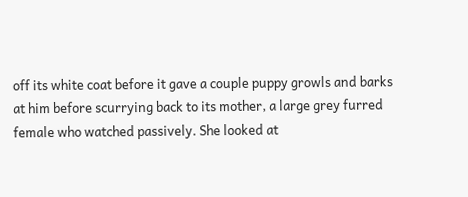off its white coat before it gave a couple puppy growls and barks at him before scurrying back to its mother, a large grey furred female who watched passively. She looked at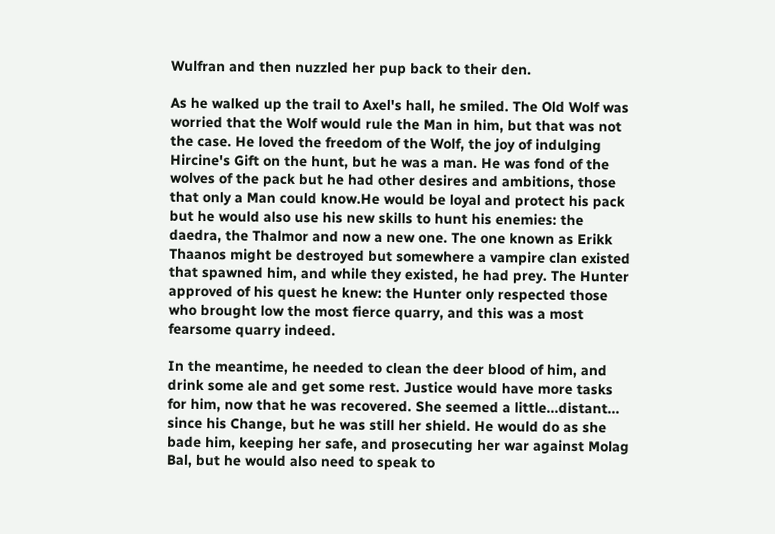Wulfran and then nuzzled her pup back to their den.

As he walked up the trail to Axel's hall, he smiled. The Old Wolf was worried that the Wolf would rule the Man in him, but that was not the case. He loved the freedom of the Wolf, the joy of indulging Hircine's Gift on the hunt, but he was a man. He was fond of the wolves of the pack but he had other desires and ambitions, those that only a Man could know.He would be loyal and protect his pack but he would also use his new skills to hunt his enemies: the daedra, the Thalmor and now a new one. The one known as Erikk Thaanos might be destroyed but somewhere a vampire clan existed that spawned him, and while they existed, he had prey. The Hunter approved of his quest he knew: the Hunter only respected those who brought low the most fierce quarry, and this was a most fearsome quarry indeed.

In the meantime, he needed to clean the deer blood of him, and drink some ale and get some rest. Justice would have more tasks for him, now that he was recovered. She seemed a little...distant... since his Change, but he was still her shield. He would do as she bade him, keeping her safe, and prosecuting her war against Molag Bal, but he would also need to speak to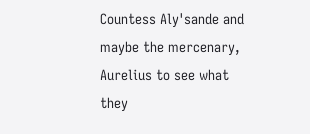Countess Aly'sande and maybe the mercenary, Aurelius to see what they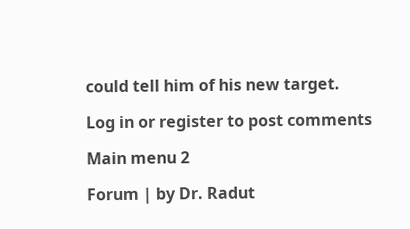could tell him of his new target.

Log in or register to post comments

Main menu 2

Forum | by Dr. Radut